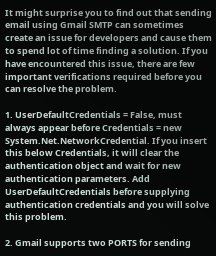It might surprise you to find out that sending email using Gmail SMTP can sometimes create an issue for developers and cause them to spend lot of time finding a solution. If you have encountered this issue, there are few important verifications required before you can resolve the problem.

1. UserDefaultCredentials = False, must always appear before Credentials = new System.Net.NetworkCredential. If you insert this below Credentials, it will clear the authentication object and wait for new authentication parameters. Add UserDefaultCredentials before supplying authentication credentials and you will solve this problem.

2. Gmail supports two PORTS for sending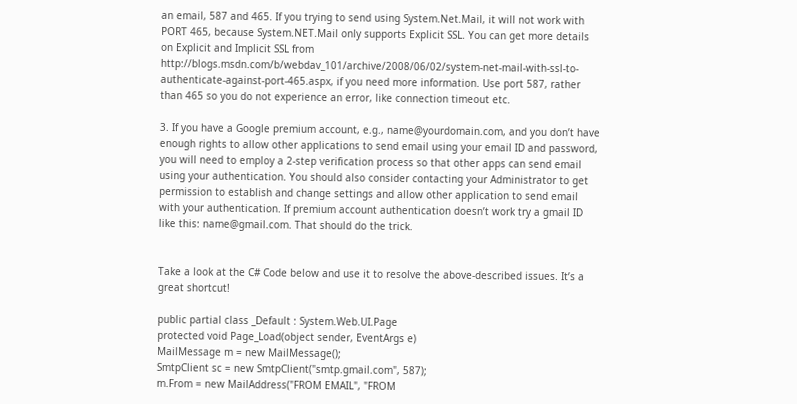an email, 587 and 465. If you trying to send using System.Net.Mail, it will not work with PORT 465, because System.NET.Mail only supports Explicit SSL. You can get more details on Explicit and Implicit SSL from http://blogs.msdn.com/b/webdav_101/archive/2008/06/02/system-net-mail-with-ssl-to-authenticate-against-port-465.aspx, if you need more information. Use port 587, rather than 465 so you do not experience an error, like connection timeout etc.

3. If you have a Google premium account, e.g., name@yourdomain.com, and you don’t have enough rights to allow other applications to send email using your email ID and password, you will need to employ a 2-step verification process so that other apps can send email using your authentication. You should also consider contacting your Administrator to get permission to establish and change settings and allow other application to send email with your authentication. If premium account authentication doesn’t work try a gmail ID like this: name@gmail.com. That should do the trick.


Take a look at the C# Code below and use it to resolve the above-described issues. It’s a great shortcut!

public partial class _Default : System.Web.UI.Page
protected void Page_Load(object sender, EventArgs e)
MailMessage m = new MailMessage();
SmtpClient sc = new SmtpClient("smtp.gmail.com", 587);
m.From = new MailAddress("FROM EMAIL", "FROM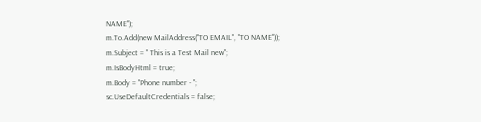NAME");
m.To.Add(new MailAddress("TO EMAIL", "TO NAME"));
m.Subject = " This is a Test Mail new";
m.IsBodyHtml = true;
m.Body = "Phone number - ";
sc.UseDefaultCredentials = false;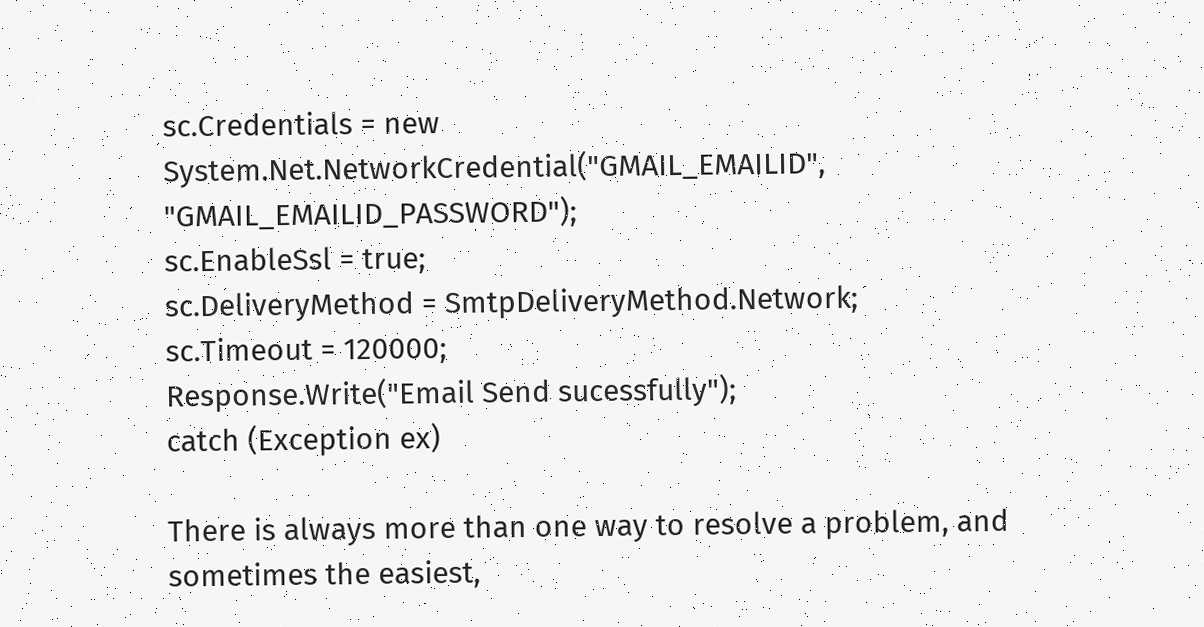sc.Credentials = new System.Net.NetworkCredential("GMAIL_EMAILID", "GMAIL_EMAILID_PASSWORD");
sc.EnableSsl = true;
sc.DeliveryMethod = SmtpDeliveryMethod.Network;
sc.Timeout = 120000;
Response.Write("Email Send sucessfully");
catch (Exception ex)

There is always more than one way to resolve a problem, and sometimes the easiest,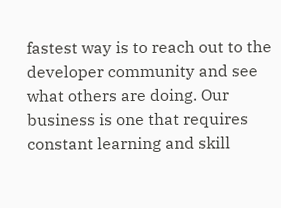fastest way is to reach out to the developer community and see what others are doing. Our business is one that requires constant learning and skill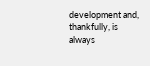development and, thankfully, is always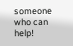someone who can help!